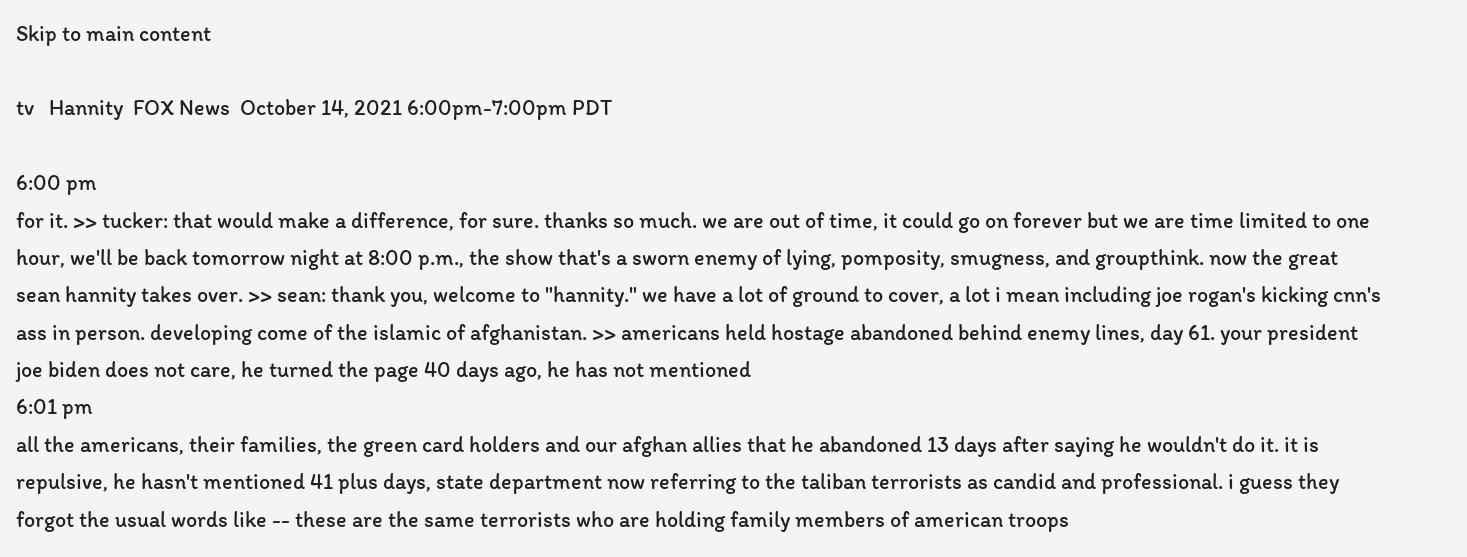Skip to main content

tv   Hannity  FOX News  October 14, 2021 6:00pm-7:00pm PDT

6:00 pm
for it. >> tucker: that would make a difference, for sure. thanks so much. we are out of time, it could go on forever but we are time limited to one hour, we'll be back tomorrow night at 8:00 p.m., the show that's a sworn enemy of lying, pomposity, smugness, and groupthink. now the great sean hannity takes over. >> sean: thank you, welcome to "hannity." we have a lot of ground to cover, a lot i mean including joe rogan's kicking cnn's ass in person. developing come of the islamic of afghanistan. >> americans held hostage abandoned behind enemy lines, day 61. your president joe biden does not care, he turned the page 40 days ago, he has not mentioned
6:01 pm
all the americans, their families, the green card holders and our afghan allies that he abandoned 13 days after saying he wouldn't do it. it is repulsive, he hasn't mentioned 41 plus days, state department now referring to the taliban terrorists as candid and professional. i guess they forgot the usual words like -- these are the same terrorists who are holding family members of american troops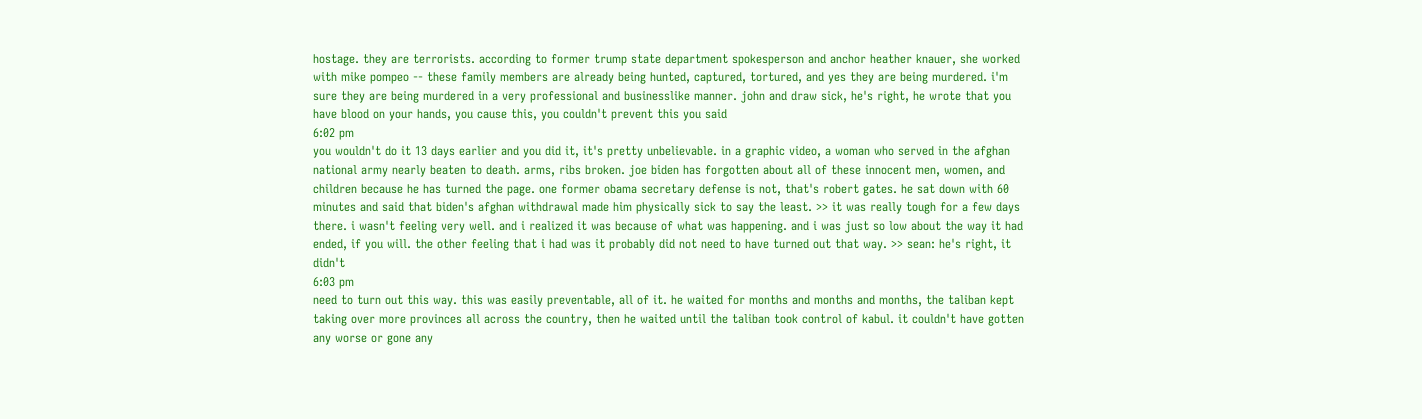hostage. they are terrorists. according to former trump state department spokesperson and anchor heather knauer, she worked with mike pompeo -- these family members are already being hunted, captured, tortured, and yes they are being murdered. i'm sure they are being murdered in a very professional and businesslike manner. john and draw sick, he's right, he wrote that you have blood on your hands, you cause this, you couldn't prevent this you said
6:02 pm
you wouldn't do it 13 days earlier and you did it, it's pretty unbelievable. in a graphic video, a woman who served in the afghan national army nearly beaten to death. arms, ribs broken. joe biden has forgotten about all of these innocent men, women, and children because he has turned the page. one former obama secretary defense is not, that's robert gates. he sat down with 60 minutes and said that biden's afghan withdrawal made him physically sick to say the least. >> it was really tough for a few days there. i wasn't feeling very well. and i realized it was because of what was happening. and i was just so low about the way it had ended, if you will. the other feeling that i had was it probably did not need to have turned out that way. >> sean: he's right, it didn't
6:03 pm
need to turn out this way. this was easily preventable, all of it. he waited for months and months and months, the taliban kept taking over more provinces all across the country, then he waited until the taliban took control of kabul. it couldn't have gotten any worse or gone any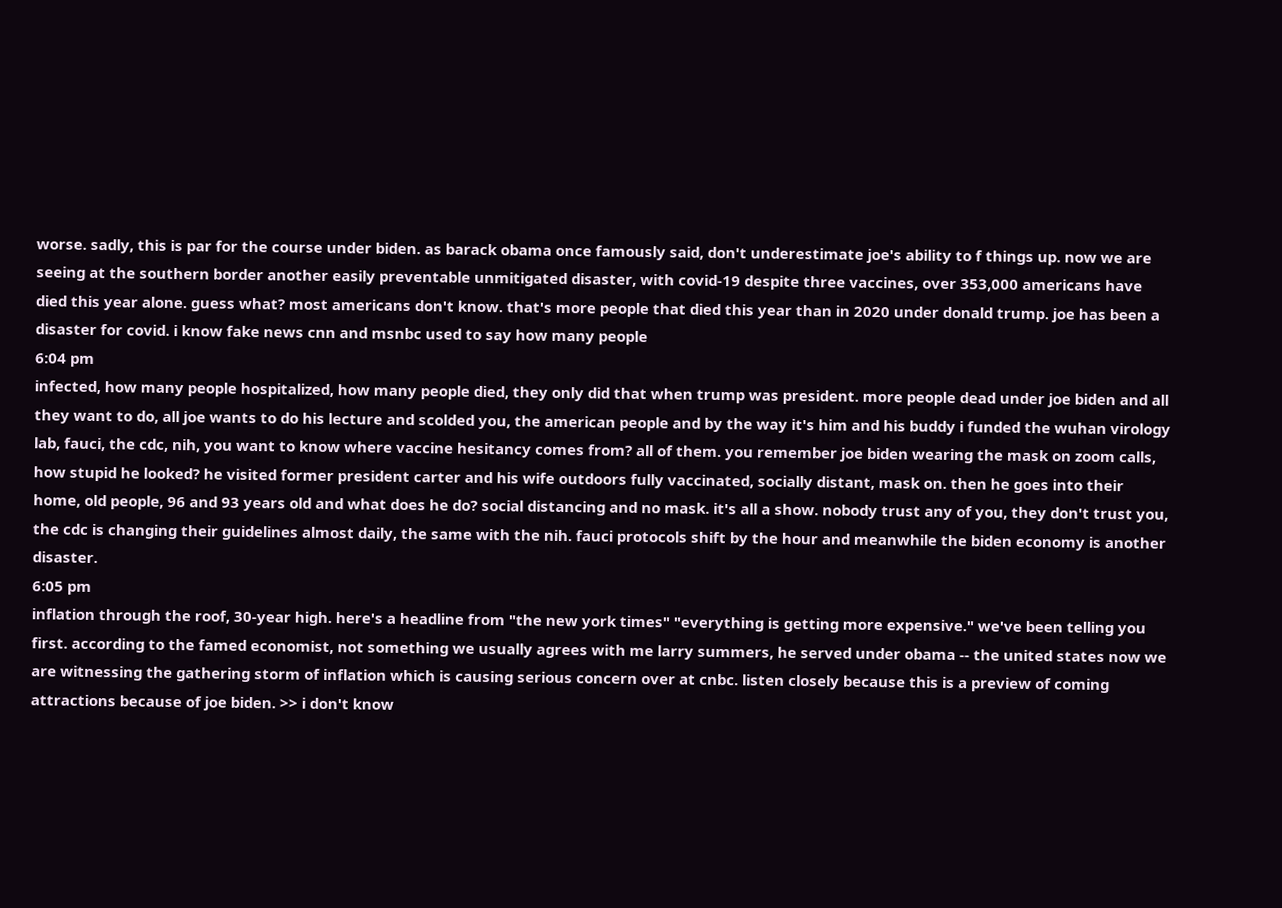worse. sadly, this is par for the course under biden. as barack obama once famously said, don't underestimate joe's ability to f things up. now we are seeing at the southern border another easily preventable unmitigated disaster, with covid-19 despite three vaccines, over 353,000 americans have died this year alone. guess what? most americans don't know. that's more people that died this year than in 2020 under donald trump. joe has been a disaster for covid. i know fake news cnn and msnbc used to say how many people
6:04 pm
infected, how many people hospitalized, how many people died, they only did that when trump was president. more people dead under joe biden and all they want to do, all joe wants to do his lecture and scolded you, the american people and by the way it's him and his buddy i funded the wuhan virology lab, fauci, the cdc, nih, you want to know where vaccine hesitancy comes from? all of them. you remember joe biden wearing the mask on zoom calls, how stupid he looked? he visited former president carter and his wife outdoors fully vaccinated, socially distant, mask on. then he goes into their home, old people, 96 and 93 years old and what does he do? social distancing and no mask. it's all a show. nobody trust any of you, they don't trust you, the cdc is changing their guidelines almost daily, the same with the nih. fauci protocols shift by the hour and meanwhile the biden economy is another disaster.
6:05 pm
inflation through the roof, 30-year high. here's a headline from "the new york times" "everything is getting more expensive." we've been telling you first. according to the famed economist, not something we usually agrees with me larry summers, he served under obama -- the united states now we are witnessing the gathering storm of inflation which is causing serious concern over at cnbc. listen closely because this is a preview of coming attractions because of joe biden. >> i don't know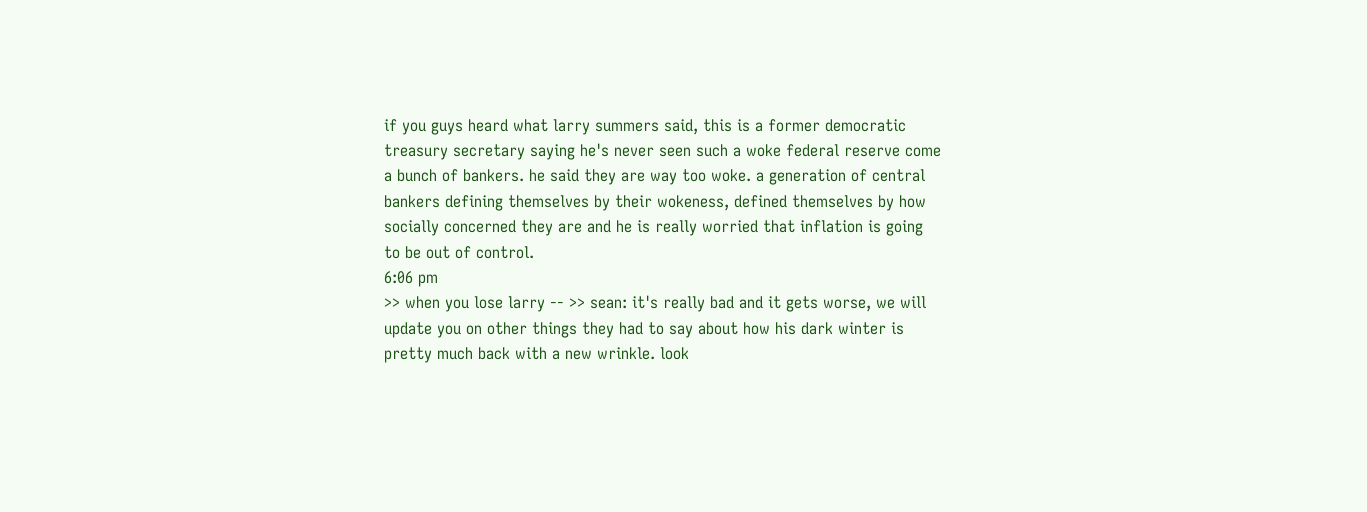if you guys heard what larry summers said, this is a former democratic treasury secretary saying he's never seen such a woke federal reserve come a bunch of bankers. he said they are way too woke. a generation of central bankers defining themselves by their wokeness, defined themselves by how socially concerned they are and he is really worried that inflation is going to be out of control.
6:06 pm
>> when you lose larry -- >> sean: it's really bad and it gets worse, we will update you on other things they had to say about how his dark winter is pretty much back with a new wrinkle. look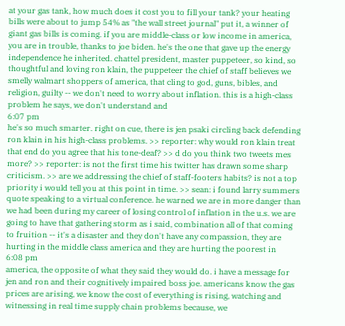at your gas tank, how much does it cost you to fill your tank? your heating bills were about to jump 54% as "the wall street journal" put it, a winner of giant gas bills is coming. if you are middle-class or low income in america, you are in trouble, thanks to joe biden. he's the one that gave up the energy independence he inherited. chattel president, master puppeteer, so kind, so thoughtful and loving ron klain, the puppeteer the chief of staff believes we smelly walmart shoppers of america, that cling to god, guns, bibles, and religion, guilty -- we don't need to worry about inflation. this is a high-class problem he says, we don't understand and
6:07 pm
he's so much smarter. right on cue, there is jen psaki circling back defending ron klain in his high-class problems. >> reporter: why would ron klain treat that end do you agree that his tone-deaf? >> d do you think two tweets mes more? >> reporter: is not the first time his twitter has drawn some sharp criticism. >> are we addressing the chief of staff-footers habits? is not a top priority i would tell you at this point in time. >> sean: i found larry summers quote speaking to a virtual conference. he warned we are in more danger than we had been during my career of losing control of inflation in the u.s. we are going to have that gathering storm as i said, combination all of that coming to fruition -- it's a disaster and they don't have any compassion, they are hurting in the middle class america and they are hurting the poorest in
6:08 pm
america, the opposite of what they said they would do. i have a message for jen and ron and their cognitively impaired boss joe. americans know the gas prices are arising, we know the cost of everything is rising, watching and witnessing in real time supply chain problems because, we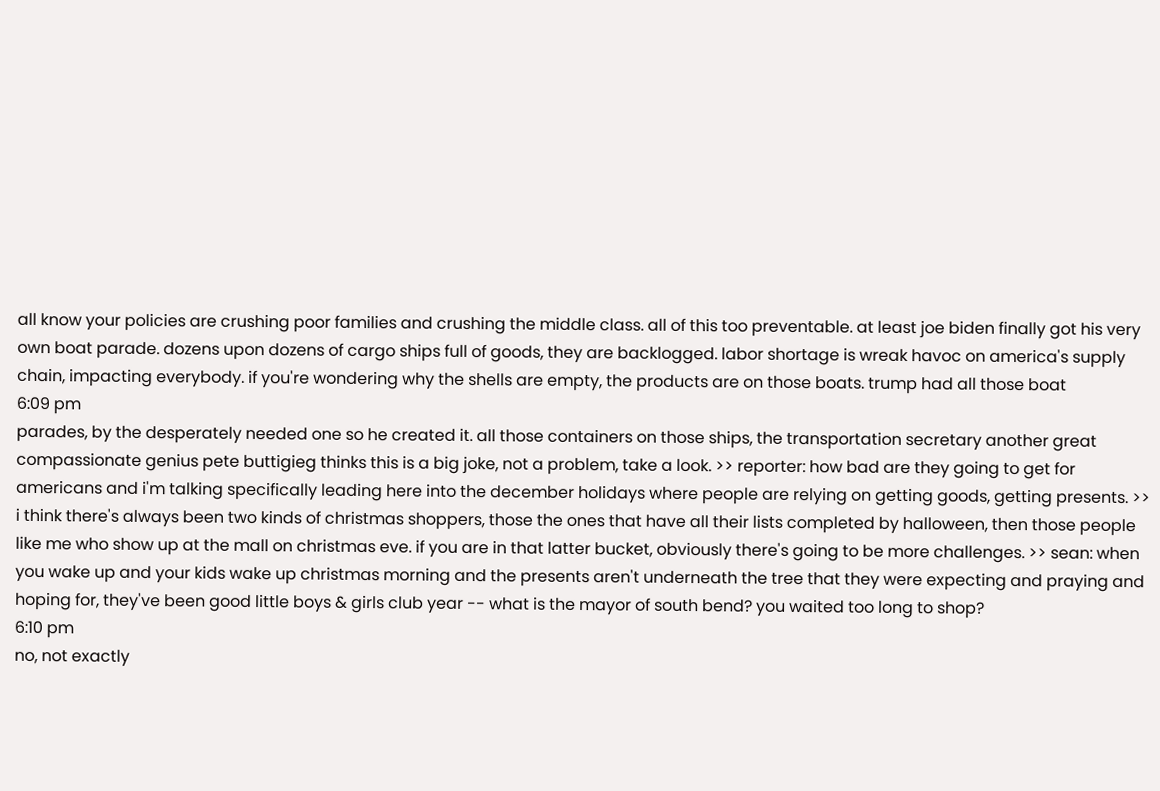all know your policies are crushing poor families and crushing the middle class. all of this too preventable. at least joe biden finally got his very own boat parade. dozens upon dozens of cargo ships full of goods, they are backlogged. labor shortage is wreak havoc on america's supply chain, impacting everybody. if you're wondering why the shells are empty, the products are on those boats. trump had all those boat
6:09 pm
parades, by the desperately needed one so he created it. all those containers on those ships, the transportation secretary another great compassionate genius pete buttigieg thinks this is a big joke, not a problem, take a look. >> reporter: how bad are they going to get for americans and i'm talking specifically leading here into the december holidays where people are relying on getting goods, getting presents. >> i think there's always been two kinds of christmas shoppers, those the ones that have all their lists completed by halloween, then those people like me who show up at the mall on christmas eve. if you are in that latter bucket, obviously there's going to be more challenges. >> sean: when you wake up and your kids wake up christmas morning and the presents aren't underneath the tree that they were expecting and praying and hoping for, they've been good little boys & girls club year -- what is the mayor of south bend? you waited too long to shop?
6:10 pm
no, not exactly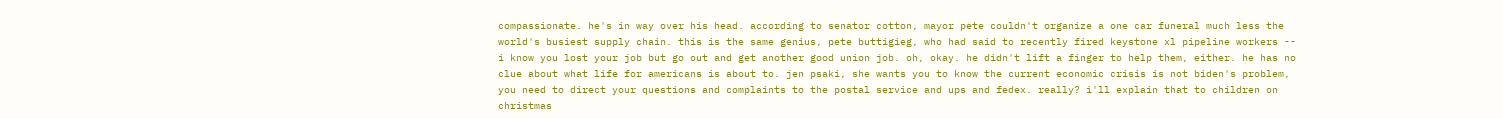compassionate. he's in way over his head. according to senator cotton, mayor pete couldn't organize a one car funeral much less the world's busiest supply chain. this is the same genius, pete buttigieg, who had said to recently fired keystone xl pipeline workers -- i know you lost your job but go out and get another good union job. oh, okay. he didn't lift a finger to help them, either. he has no clue about what life for americans is about to. jen psaki, she wants you to know the current economic crisis is not biden's problem, you need to direct your questions and complaints to the postal service and ups and fedex. really? i'll explain that to children on christmas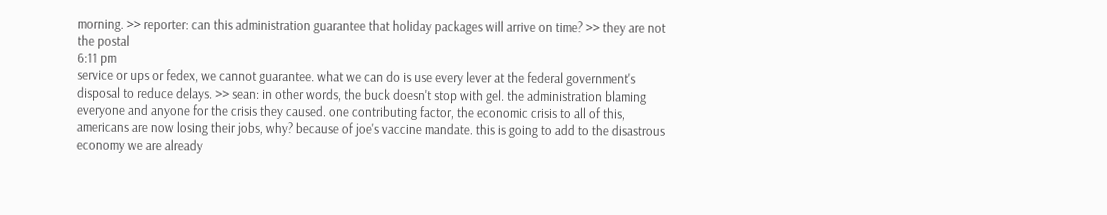morning. >> reporter: can this administration guarantee that holiday packages will arrive on time? >> they are not the postal
6:11 pm
service or ups or fedex, we cannot guarantee. what we can do is use every lever at the federal government's disposal to reduce delays. >> sean: in other words, the buck doesn't stop with gel. the administration blaming everyone and anyone for the crisis they caused. one contributing factor, the economic crisis to all of this, americans are now losing their jobs, why? because of joe's vaccine mandate. this is going to add to the disastrous economy we are already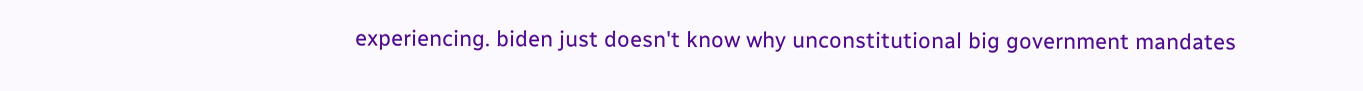experiencing. biden just doesn't know why unconstitutional big government mandates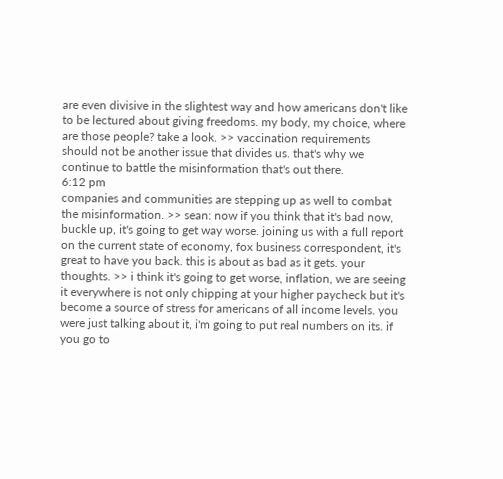are even divisive in the slightest way and how americans don't like to be lectured about giving freedoms. my body, my choice, where are those people? take a look. >> vaccination requirements should not be another issue that divides us. that's why we continue to battle the misinformation that's out there.
6:12 pm
companies and communities are stepping up as well to combat the misinformation. >> sean: now if you think that it's bad now, buckle up, it's going to get way worse. joining us with a full report on the current state of economy, fox business correspondent, it's great to have you back. this is about as bad as it gets. your thoughts. >> i think it's going to get worse, inflation, we are seeing it everywhere is not only chipping at your higher paycheck but it's become a source of stress for americans of all income levels. you were just talking about it, i'm going to put real numbers on its. if you go to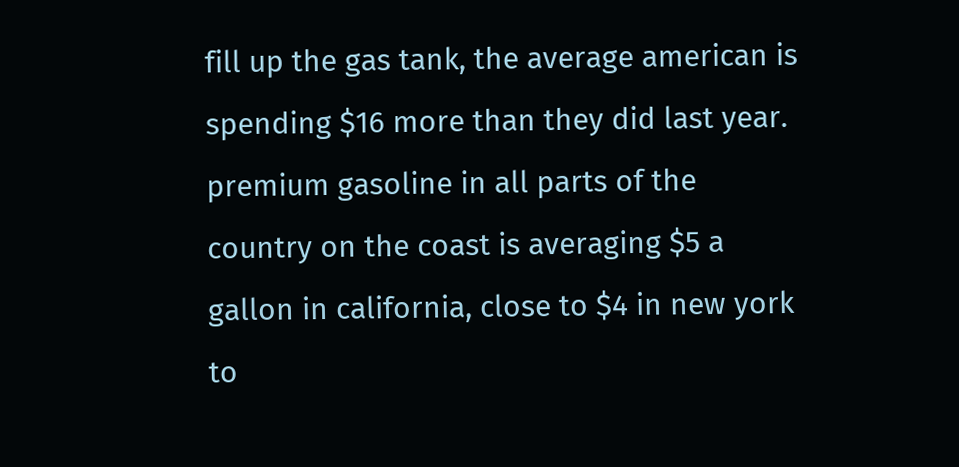fill up the gas tank, the average american is spending $16 more than they did last year. premium gasoline in all parts of the country on the coast is averaging $5 a gallon in california, close to $4 in new york to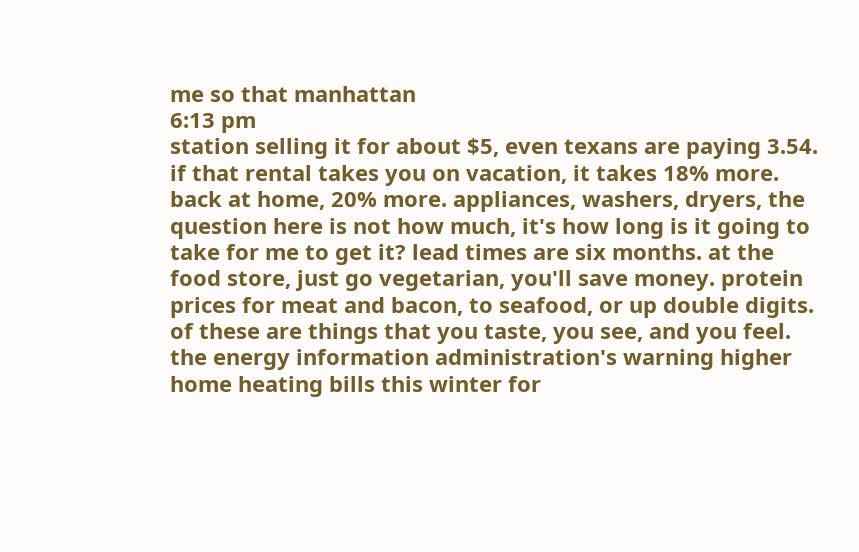me so that manhattan
6:13 pm
station selling it for about $5, even texans are paying 3.54. if that rental takes you on vacation, it takes 18% more. back at home, 20% more. appliances, washers, dryers, the question here is not how much, it's how long is it going to take for me to get it? lead times are six months. at the food store, just go vegetarian, you'll save money. protein prices for meat and bacon, to seafood, or up double digits. of these are things that you taste, you see, and you feel. the energy information administration's warning higher home heating bills this winter for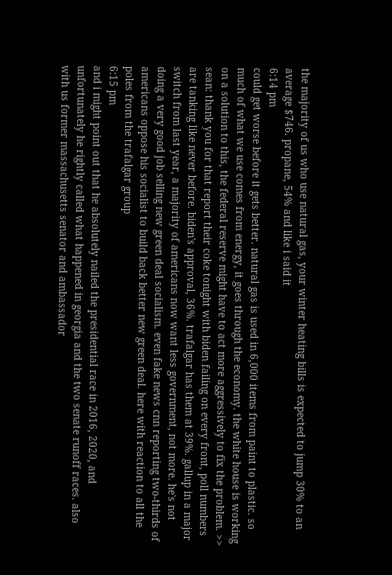the majority of us who use natural gas, your winter heating bills is expected to jump 30% to an average $746. propane, 54% and like i said it
6:14 pm
could get worse before it gets better. natural gas is used in 6,000 items from paint to plastic. so much of what we use comes from energy, it goes through the economy. the white house is working on a solution to this, the federal reserve might have to act more aggressively to fix the problem. >> sean: thank you for that report their coke tonight with biden failing on every front, poll numbers are tanking like never before. biden's approval, 36%. trafalgar has them at 39%. gallup in a major switch from last year, a majority of americans now want less government, not more. he's not doing a very good job selling new green deal socialism. even fake news cnn reporting two-thirds of americans oppose his socialist to build back better new green deal. here with reaction to all the poles from the trafalgar group
6:15 pm
and i might point out that he absolutely nailed the presidential race in 2016, 2020, and unfortunately he rightly called what happened in georgia and the two senate runoff races. also with us former massachusetts senator and ambassador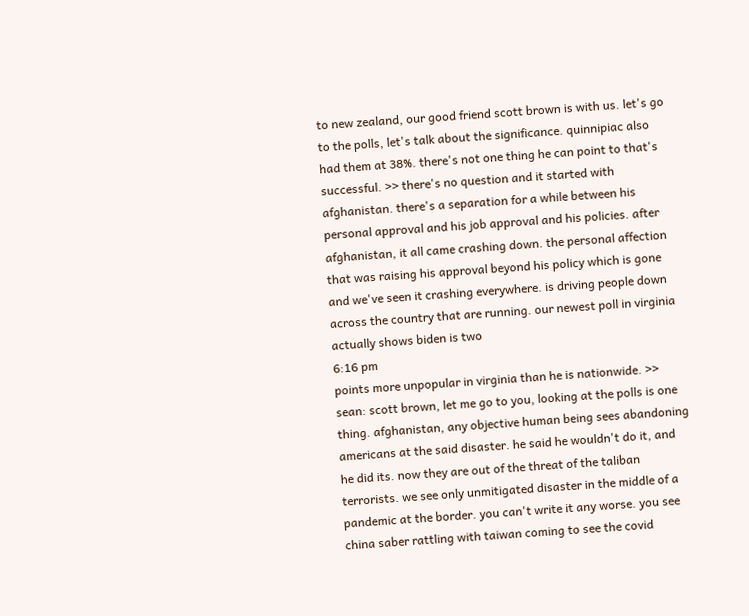to new zealand, our good friend scott brown is with us. let's go to the polls, let's talk about the significance. quinnipiac also had them at 38%. there's not one thing he can point to that's successful. >> there's no question and it started with afghanistan. there's a separation for a while between his personal approval and his job approval and his policies. after afghanistan, it all came crashing down. the personal affection that was raising his approval beyond his policy which is gone and we've seen it crashing everywhere. is driving people down across the country that are running. our newest poll in virginia actually shows biden is two
6:16 pm
points more unpopular in virginia than he is nationwide. >> sean: scott brown, let me go to you, looking at the polls is one thing. afghanistan, any objective human being sees abandoning americans at the said disaster. he said he wouldn't do it, and he did its. now they are out of the threat of the taliban terrorists. we see only unmitigated disaster in the middle of a pandemic at the border. you can't write it any worse. you see china saber rattling with taiwan coming to see the covid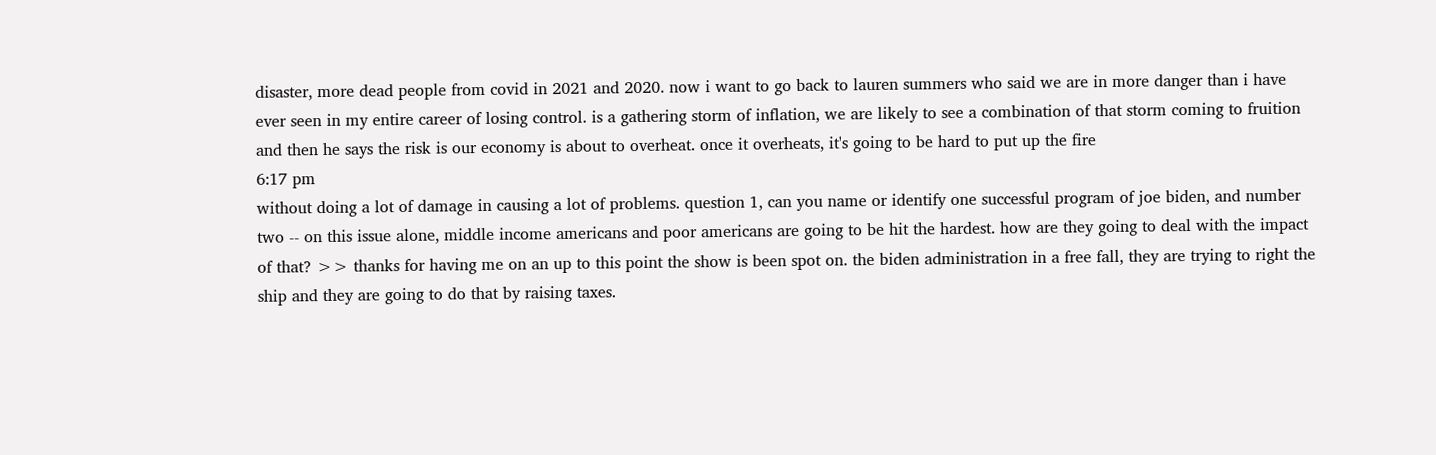disaster, more dead people from covid in 2021 and 2020. now i want to go back to lauren summers who said we are in more danger than i have ever seen in my entire career of losing control. is a gathering storm of inflation, we are likely to see a combination of that storm coming to fruition and then he says the risk is our economy is about to overheat. once it overheats, it's going to be hard to put up the fire
6:17 pm
without doing a lot of damage in causing a lot of problems. question 1, can you name or identify one successful program of joe biden, and number two -- on this issue alone, middle income americans and poor americans are going to be hit the hardest. how are they going to deal with the impact of that? >> thanks for having me on an up to this point the show is been spot on. the biden administration in a free fall, they are trying to right the ship and they are going to do that by raising taxes.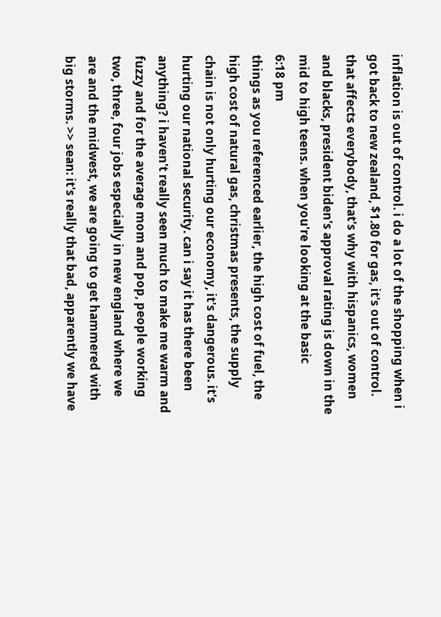inflation is out of control. i do a lot of the shopping when i got back to new zealand, $1.80 for gas, it's out of control. that affects everybody, that's why with hispanics, women and blacks, president biden's approval rating is down in the mid to high teens. when you're looking at the basic
6:18 pm
things as you referenced earlier, the high cost of fuel, the high cost of natural gas, christmas presents, the supply chain is not only hurting our economy, it's dangerous. it's hurting our national security. can i say it has there been anything? i haven't really seen much to make me warm and fuzzy and for the average mom and pop, people working two, three, four jobs especially in new england where we are and the midwest, we are going to get hammered with big storms. >> sean: it's really that bad, apparently we have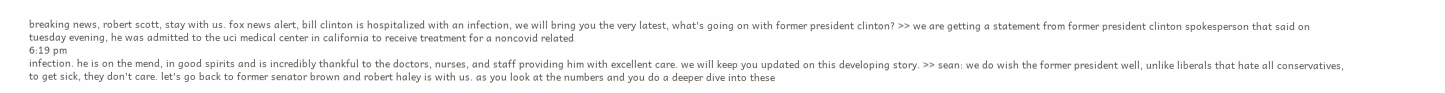breaking news, robert scott, stay with us. fox news alert, bill clinton is hospitalized with an infection, we will bring you the very latest, what's going on with former president clinton? >> we are getting a statement from former president clinton spokesperson that said on tuesday evening, he was admitted to the uci medical center in california to receive treatment for a noncovid related
6:19 pm
infection. he is on the mend, in good spirits and is incredibly thankful to the doctors, nurses, and staff providing him with excellent care. we will keep you updated on this developing story. >> sean: we do wish the former president well, unlike liberals that hate all conservatives, to get sick, they don't care. let's go back to former senator brown and robert haley is with us. as you look at the numbers and you do a deeper dive into these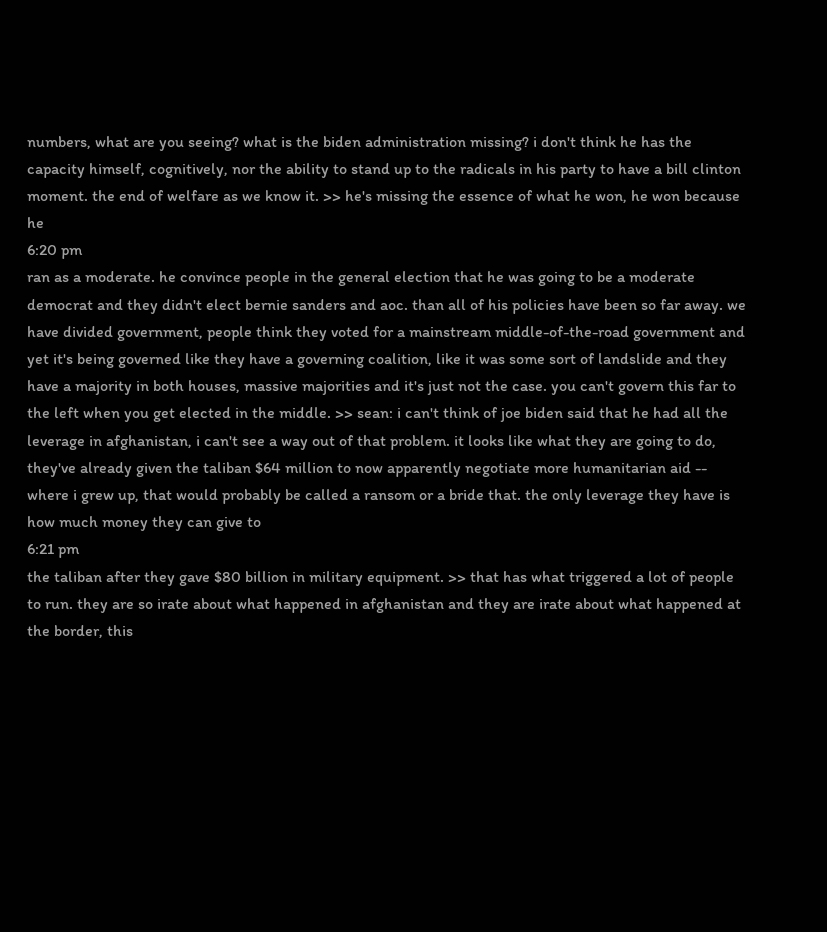numbers, what are you seeing? what is the biden administration missing? i don't think he has the capacity himself, cognitively, nor the ability to stand up to the radicals in his party to have a bill clinton moment. the end of welfare as we know it. >> he's missing the essence of what he won, he won because he
6:20 pm
ran as a moderate. he convince people in the general election that he was going to be a moderate democrat and they didn't elect bernie sanders and aoc. than all of his policies have been so far away. we have divided government, people think they voted for a mainstream middle-of-the-road government and yet it's being governed like they have a governing coalition, like it was some sort of landslide and they have a majority in both houses, massive majorities and it's just not the case. you can't govern this far to the left when you get elected in the middle. >> sean: i can't think of joe biden said that he had all the leverage in afghanistan, i can't see a way out of that problem. it looks like what they are going to do, they've already given the taliban $64 million to now apparently negotiate more humanitarian aid -- where i grew up, that would probably be called a ransom or a bride that. the only leverage they have is how much money they can give to
6:21 pm
the taliban after they gave $80 billion in military equipment. >> that has what triggered a lot of people to run. they are so irate about what happened in afghanistan and they are irate about what happened at the border, this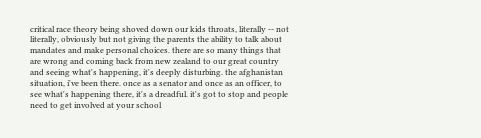critical race theory being shoved down our kids throats, literally -- not literally, obviously but not giving the parents the ability to talk about mandates and make personal choices. there are so many things that are wrong and coming back from new zealand to our great country and seeing what's happening, it's deeply disturbing. the afghanistan situation, i've been there. once as a senator and once as an officer, to see what's happening there, it's a dreadful. it's got to stop and people need to get involved at your school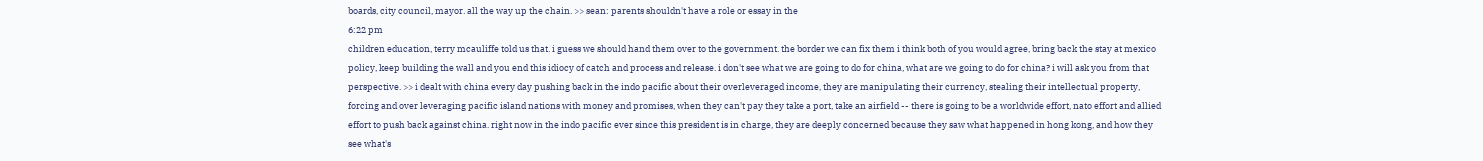boards, city council, mayor. all the way up the chain. >> sean: parents shouldn't have a role or essay in the
6:22 pm
children education, terry mcauliffe told us that. i guess we should hand them over to the government. the border we can fix them i think both of you would agree, bring back the stay at mexico policy, keep building the wall and you end this idiocy of catch and process and release. i don't see what we are going to do for china, what are we going to do for china? i will ask you from that perspective. >> i dealt with china every day pushing back in the indo pacific about their overleveraged income, they are manipulating their currency, stealing their intellectual property, forcing and over leveraging pacific island nations with money and promises, when they can't pay they take a port, take an airfield -- there is going to be a worldwide effort, nato effort and allied effort to push back against china. right now in the indo pacific ever since this president is in charge, they are deeply concerned because they saw what happened in hong kong, and how they see what's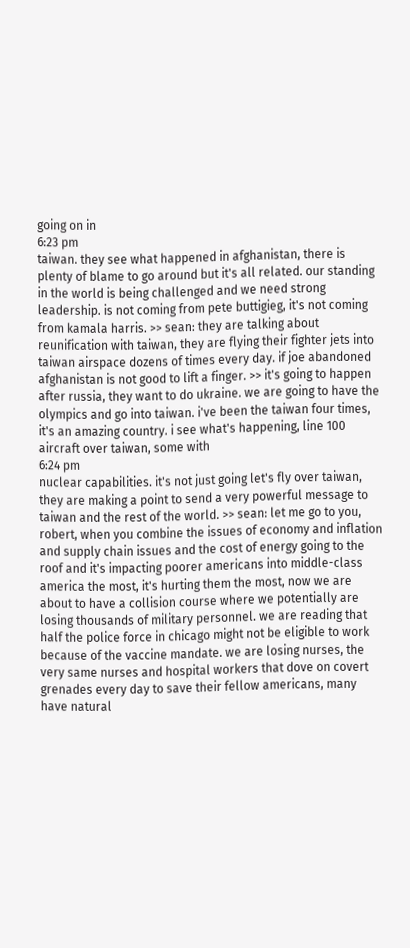going on in
6:23 pm
taiwan. they see what happened in afghanistan, there is plenty of blame to go around but it's all related. our standing in the world is being challenged and we need strong leadership. is not coming from pete buttigieg, it's not coming from kamala harris. >> sean: they are talking about reunification with taiwan, they are flying their fighter jets into taiwan airspace dozens of times every day. if joe abandoned afghanistan is not good to lift a finger. >> it's going to happen after russia, they want to do ukraine. we are going to have the olympics and go into taiwan. i've been the taiwan four times, it's an amazing country. i see what's happening, line 100 aircraft over taiwan, some with
6:24 pm
nuclear capabilities. it's not just going let's fly over taiwan, they are making a point to send a very powerful message to taiwan and the rest of the world. >> sean: let me go to you, robert, when you combine the issues of economy and inflation and supply chain issues and the cost of energy going to the roof and it's impacting poorer americans into middle-class america the most, it's hurting them the most, now we are about to have a collision course where we potentially are losing thousands of military personnel. we are reading that half the police force in chicago might not be eligible to work because of the vaccine mandate. we are losing nurses, the very same nurses and hospital workers that dove on covert grenades every day to save their fellow americans, many have natural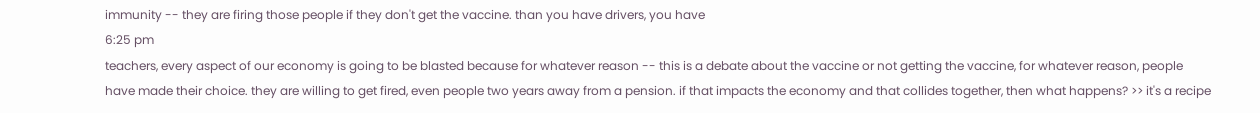immunity -- they are firing those people if they don't get the vaccine. than you have drivers, you have
6:25 pm
teachers, every aspect of our economy is going to be blasted because for whatever reason -- this is a debate about the vaccine or not getting the vaccine, for whatever reason, people have made their choice. they are willing to get fired, even people two years away from a pension. if that impacts the economy and that collides together, then what happens? >> it's a recipe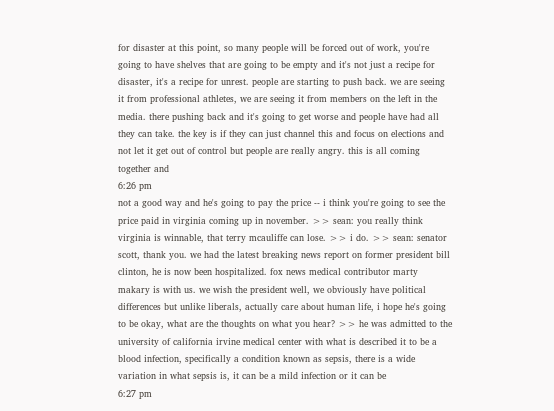for disaster at this point, so many people will be forced out of work, you're going to have shelves that are going to be empty and it's not just a recipe for disaster, it's a recipe for unrest. people are starting to push back. we are seeing it from professional athletes, we are seeing it from members on the left in the media. there pushing back and it's going to get worse and people have had all they can take. the key is if they can just channel this and focus on elections and not let it get out of control but people are really angry. this is all coming together and
6:26 pm
not a good way and he's going to pay the price -- i think you're going to see the price paid in virginia coming up in november. >> sean: you really think virginia is winnable, that terry mcauliffe can lose. >> i do. >> sean: senator scott, thank you. we had the latest breaking news report on former president bill clinton, he is now been hospitalized. fox news medical contributor marty makary is with us. we wish the president well, we obviously have political differences but unlike liberals, actually care about human life, i hope he's going to be okay, what are the thoughts on what you hear? >> he was admitted to the university of california irvine medical center with what is described it to be a blood infection, specifically a condition known as sepsis, there is a wide variation in what sepsis is, it can be a mild infection or it can be
6:27 pm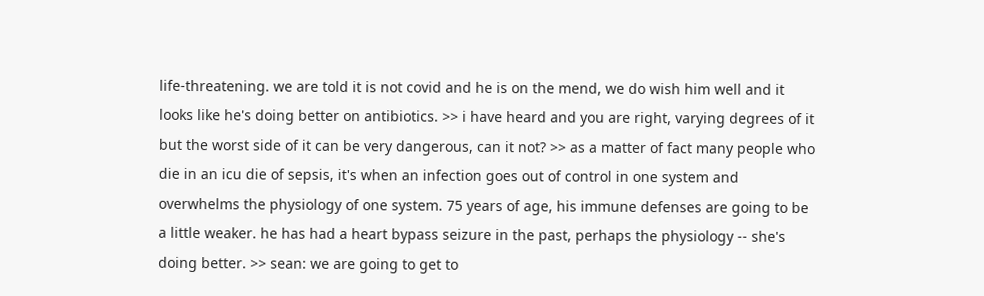life-threatening. we are told it is not covid and he is on the mend, we do wish him well and it looks like he's doing better on antibiotics. >> i have heard and you are right, varying degrees of it but the worst side of it can be very dangerous, can it not? >> as a matter of fact many people who die in an icu die of sepsis, it's when an infection goes out of control in one system and overwhelms the physiology of one system. 75 years of age, his immune defenses are going to be a little weaker. he has had a heart bypass seizure in the past, perhaps the physiology -- she's doing better. >> sean: we are going to get to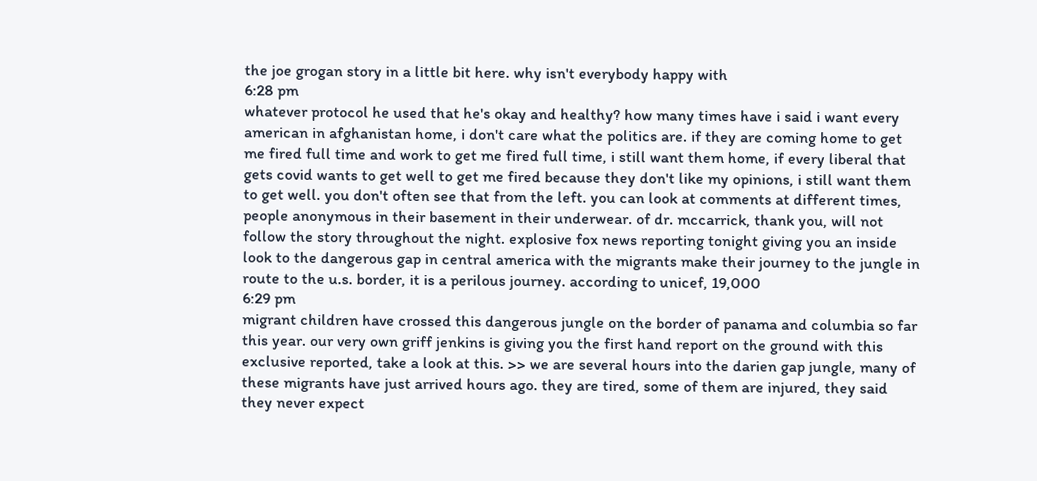the joe grogan story in a little bit here. why isn't everybody happy with
6:28 pm
whatever protocol he used that he's okay and healthy? how many times have i said i want every american in afghanistan home, i don't care what the politics are. if they are coming home to get me fired full time and work to get me fired full time, i still want them home, if every liberal that gets covid wants to get well to get me fired because they don't like my opinions, i still want them to get well. you don't often see that from the left. you can look at comments at different times, people anonymous in their basement in their underwear. of dr. mccarrick, thank you, will not follow the story throughout the night. explosive fox news reporting tonight giving you an inside look to the dangerous gap in central america with the migrants make their journey to the jungle in route to the u.s. border, it is a perilous journey. according to unicef, 19,000
6:29 pm
migrant children have crossed this dangerous jungle on the border of panama and columbia so far this year. our very own griff jenkins is giving you the first hand report on the ground with this exclusive reported, take a look at this. >> we are several hours into the darien gap jungle, many of these migrants have just arrived hours ago. they are tired, some of them are injured, they said they never expect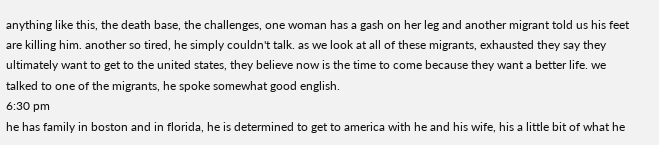anything like this, the death base, the challenges, one woman has a gash on her leg and another migrant told us his feet are killing him. another so tired, he simply couldn't talk. as we look at all of these migrants, exhausted they say they ultimately want to get to the united states, they believe now is the time to come because they want a better life. we talked to one of the migrants, he spoke somewhat good english.
6:30 pm
he has family in boston and in florida, he is determined to get to america with he and his wife, his a little bit of what he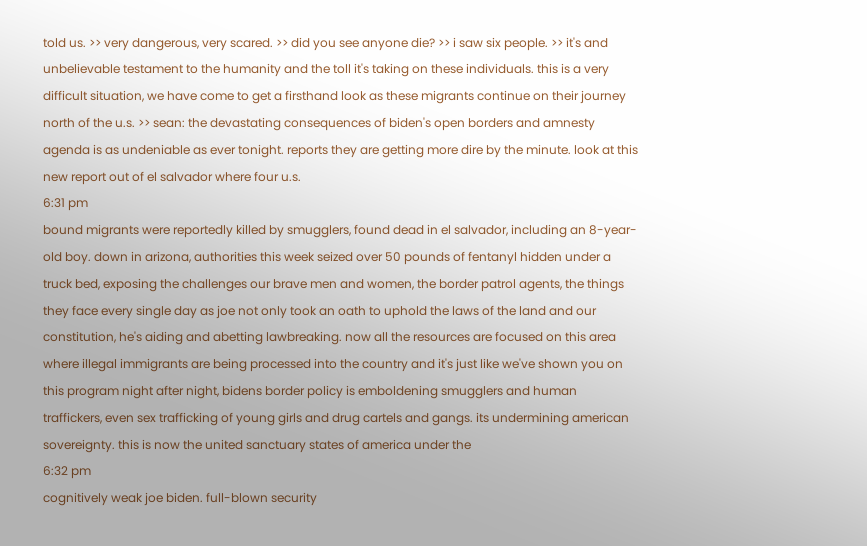told us. >> very dangerous, very scared. >> did you see anyone die? >> i saw six people. >> it's and unbelievable testament to the humanity and the toll it's taking on these individuals. this is a very difficult situation, we have come to get a firsthand look as these migrants continue on their journey north of the u.s. >> sean: the devastating consequences of biden's open borders and amnesty agenda is as undeniable as ever tonight. reports they are getting more dire by the minute. look at this new report out of el salvador where four u.s.
6:31 pm
bound migrants were reportedly killed by smugglers, found dead in el salvador, including an 8-year-old boy. down in arizona, authorities this week seized over 50 pounds of fentanyl hidden under a truck bed, exposing the challenges our brave men and women, the border patrol agents, the things they face every single day as joe not only took an oath to uphold the laws of the land and our constitution, he's aiding and abetting lawbreaking. now all the resources are focused on this area where illegal immigrants are being processed into the country and it's just like we've shown you on this program night after night, bidens border policy is emboldening smugglers and human traffickers, even sex trafficking of young girls and drug cartels and gangs. its undermining american sovereignty. this is now the united sanctuary states of america under the
6:32 pm
cognitively weak joe biden. full-blown security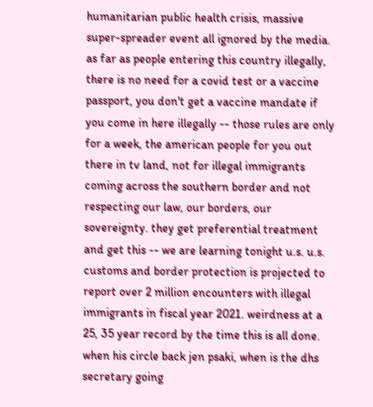humanitarian public health crisis, massive super-spreader event all ignored by the media. as far as people entering this country illegally, there is no need for a covid test or a vaccine passport, you don't get a vaccine mandate if you come in here illegally -- those rules are only for a week, the american people for you out there in tv land, not for illegal immigrants coming across the southern border and not respecting our law, our borders, our sovereignty. they get preferential treatment and get this -- we are learning tonight u.s. u.s. customs and border protection is projected to report over 2 million encounters with illegal immigrants in fiscal year 2021. weirdness at a 25, 35 year record by the time this is all done. when his circle back jen psaki, when is the dhs secretary going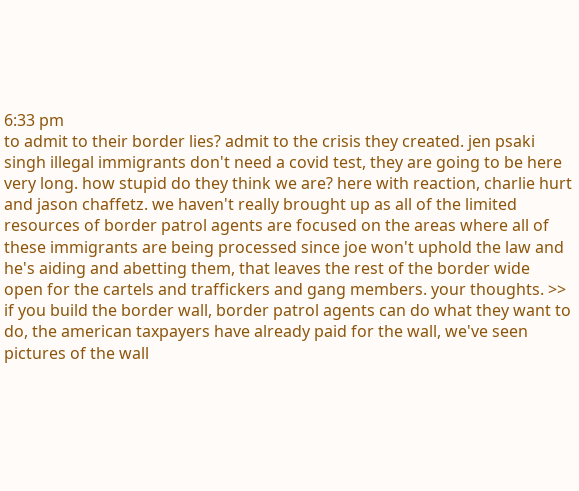6:33 pm
to admit to their border lies? admit to the crisis they created. jen psaki singh illegal immigrants don't need a covid test, they are going to be here very long. how stupid do they think we are? here with reaction, charlie hurt and jason chaffetz. we haven't really brought up as all of the limited resources of border patrol agents are focused on the areas where all of these immigrants are being processed since joe won't uphold the law and he's aiding and abetting them, that leaves the rest of the border wide open for the cartels and traffickers and gang members. your thoughts. >> if you build the border wall, border patrol agents can do what they want to do, the american taxpayers have already paid for the wall, we've seen pictures of the wall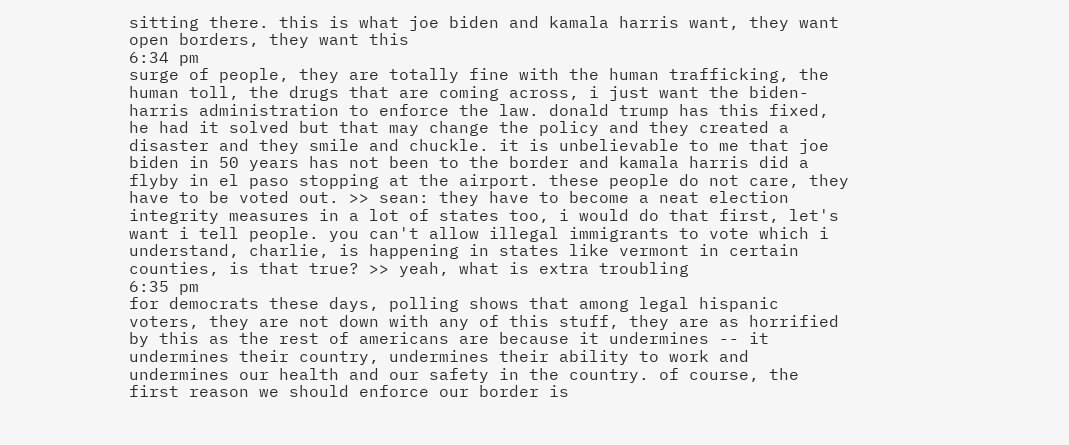sitting there. this is what joe biden and kamala harris want, they want open borders, they want this
6:34 pm
surge of people, they are totally fine with the human trafficking, the human toll, the drugs that are coming across, i just want the biden-harris administration to enforce the law. donald trump has this fixed, he had it solved but that may change the policy and they created a disaster and they smile and chuckle. it is unbelievable to me that joe biden in 50 years has not been to the border and kamala harris did a flyby in el paso stopping at the airport. these people do not care, they have to be voted out. >> sean: they have to become a neat election integrity measures in a lot of states too, i would do that first, let's want i tell people. you can't allow illegal immigrants to vote which i understand, charlie, is happening in states like vermont in certain counties, is that true? >> yeah, what is extra troubling
6:35 pm
for democrats these days, polling shows that among legal hispanic voters, they are not down with any of this stuff, they are as horrified by this as the rest of americans are because it undermines -- it undermines their country, undermines their ability to work and undermines our health and our safety in the country. of course, the first reason we should enforce our border is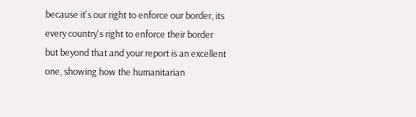because it's our right to enforce our border, its every country's right to enforce their border but beyond that and your report is an excellent one, showing how the humanitarian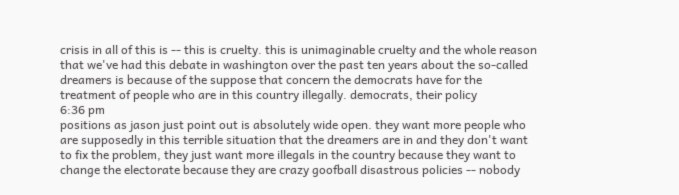crisis in all of this is -- this is cruelty. this is unimaginable cruelty and the whole reason that we've had this debate in washington over the past ten years about the so-called dreamers is because of the suppose that concern the democrats have for the treatment of people who are in this country illegally. democrats, their policy
6:36 pm
positions as jason just point out is absolutely wide open. they want more people who are supposedly in this terrible situation that the dreamers are in and they don't want to fix the problem, they just want more illegals in the country because they want to change the electorate because they are crazy goofball disastrous policies -- nobody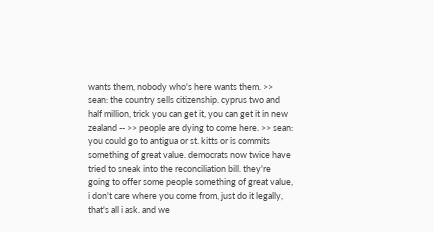wants them, nobody who's here wants them. >> sean: the country sells citizenship. cyprus two and half million, trick you can get it, you can get it in new zealand -- >> people are dying to come here. >> sean: you could go to antigua or st. kitts or is commits something of great value. democrats now twice have tried to sneak into the reconciliation bill. they're going to offer some people something of great value, i don't care where you come from, just do it legally, that's all i ask. and we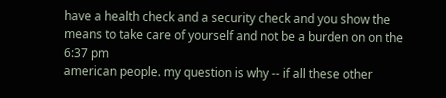have a health check and a security check and you show the means to take care of yourself and not be a burden on on the
6:37 pm
american people. my question is why -- if all these other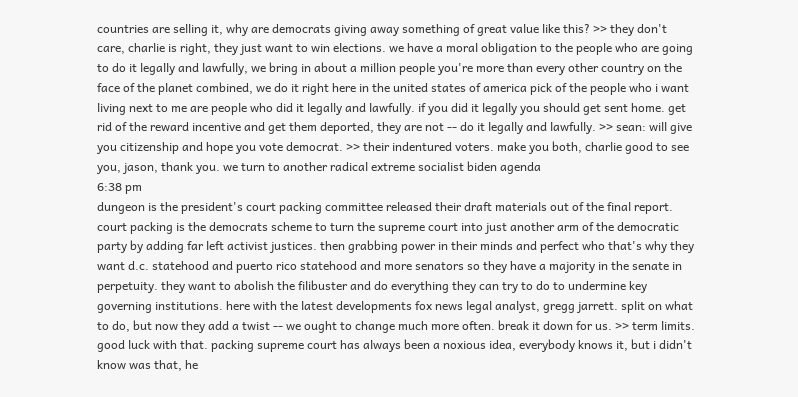countries are selling it, why are democrats giving away something of great value like this? >> they don't care, charlie is right, they just want to win elections. we have a moral obligation to the people who are going to do it legally and lawfully, we bring in about a million people you're more than every other country on the face of the planet combined, we do it right here in the united states of america pick of the people who i want living next to me are people who did it legally and lawfully. if you did it legally you should get sent home. get rid of the reward incentive and get them deported, they are not -- do it legally and lawfully. >> sean: will give you citizenship and hope you vote democrat. >> their indentured voters. make you both, charlie good to see you, jason, thank you. we turn to another radical extreme socialist biden agenda
6:38 pm
dungeon is the president's court packing committee released their draft materials out of the final report. court packing is the democrats scheme to turn the supreme court into just another arm of the democratic party by adding far left activist justices. then grabbing power in their minds and perfect who that's why they want d.c. statehood and puerto rico statehood and more senators so they have a majority in the senate in perpetuity. they want to abolish the filibuster and do everything they can try to do to undermine key governing institutions. here with the latest developments fox news legal analyst, gregg jarrett. split on what to do, but now they add a twist -- we ought to change much more often. break it down for us. >> term limits. good luck with that. packing supreme court has always been a noxious idea, everybody knows it, but i didn't know was that, he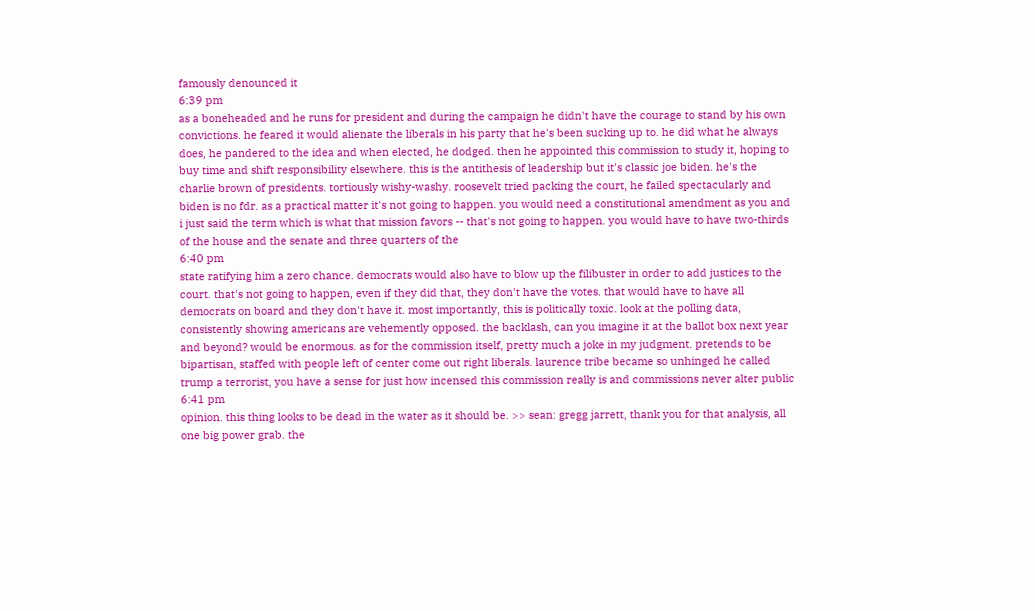famously denounced it
6:39 pm
as a boneheaded and he runs for president and during the campaign he didn't have the courage to stand by his own convictions. he feared it would alienate the liberals in his party that he's been sucking up to. he did what he always does, he pandered to the idea and when elected, he dodged. then he appointed this commission to study it, hoping to buy time and shift responsibility elsewhere. this is the antithesis of leadership but it's classic joe biden. he's the charlie brown of presidents. tortiously wishy-washy. roosevelt tried packing the court, he failed spectacularly and biden is no fdr. as a practical matter it's not going to happen. you would need a constitutional amendment as you and i just said the term which is what that mission favors -- that's not going to happen. you would have to have two-thirds of the house and the senate and three quarters of the
6:40 pm
state ratifying him a zero chance. democrats would also have to blow up the filibuster in order to add justices to the court. that's not going to happen, even if they did that, they don't have the votes. that would have to have all democrats on board and they don't have it. most importantly, this is politically toxic. look at the polling data, consistently showing americans are vehemently opposed. the backlash, can you imagine it at the ballot box next year and beyond? would be enormous. as for the commission itself, pretty much a joke in my judgment. pretends to be bipartisan, staffed with people left of center come out right liberals. laurence tribe became so unhinged he called trump a terrorist, you have a sense for just how incensed this commission really is and commissions never alter public
6:41 pm
opinion. this thing looks to be dead in the water as it should be. >> sean: gregg jarrett, thank you for that analysis, all one big power grab. the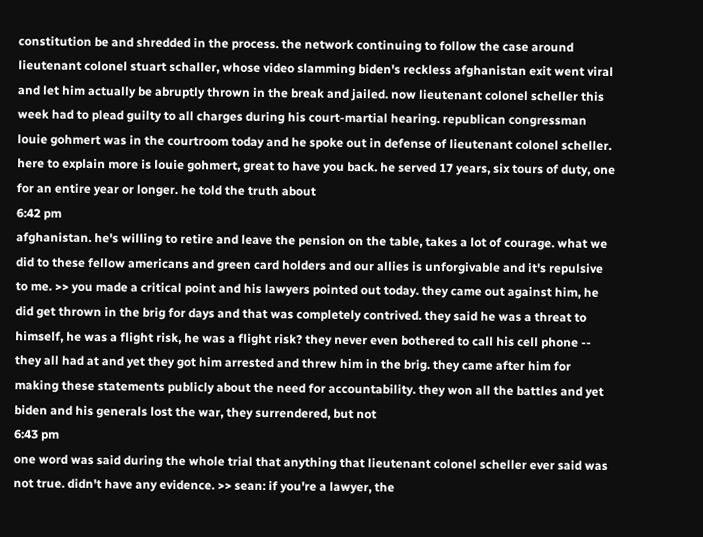constitution be and shredded in the process. the network continuing to follow the case around lieutenant colonel stuart schaller, whose video slamming biden's reckless afghanistan exit went viral and let him actually be abruptly thrown in the break and jailed. now lieutenant colonel scheller this week had to plead guilty to all charges during his court-martial hearing. republican congressman louie gohmert was in the courtroom today and he spoke out in defense of lieutenant colonel scheller. here to explain more is louie gohmert, great to have you back. he served 17 years, six tours of duty, one for an entire year or longer. he told the truth about
6:42 pm
afghanistan. he's willing to retire and leave the pension on the table, takes a lot of courage. what we did to these fellow americans and green card holders and our allies is unforgivable and it's repulsive to me. >> you made a critical point and his lawyers pointed out today. they came out against him, he did get thrown in the brig for days and that was completely contrived. they said he was a threat to himself, he was a flight risk, he was a flight risk? they never even bothered to call his cell phone -- they all had at and yet they got him arrested and threw him in the brig. they came after him for making these statements publicly about the need for accountability. they won all the battles and yet biden and his generals lost the war, they surrendered, but not
6:43 pm
one word was said during the whole trial that anything that lieutenant colonel scheller ever said was not true. didn't have any evidence. >> sean: if you're a lawyer, the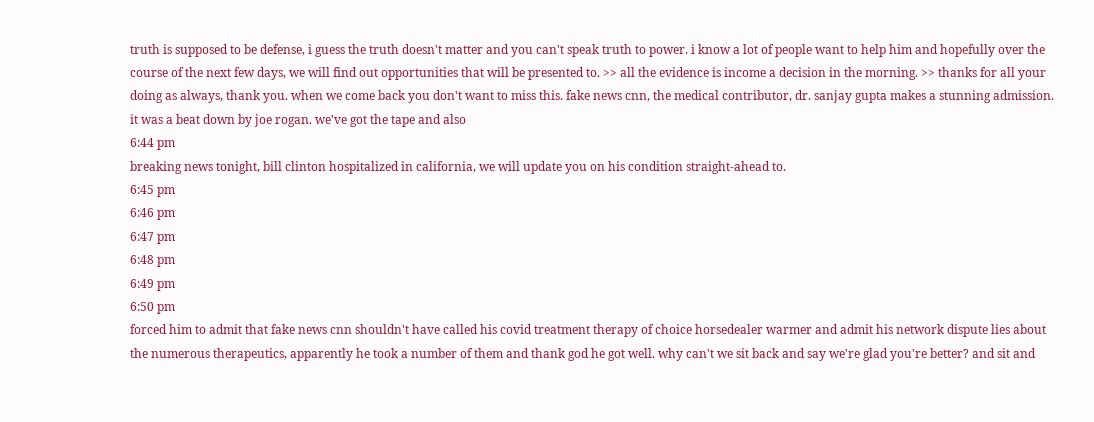truth is supposed to be defense, i guess the truth doesn't matter and you can't speak truth to power. i know a lot of people want to help him and hopefully over the course of the next few days, we will find out opportunities that will be presented to. >> all the evidence is income a decision in the morning. >> thanks for all your doing as always, thank you. when we come back you don't want to miss this. fake news cnn, the medical contributor, dr. sanjay gupta makes a stunning admission. it was a beat down by joe rogan. we've got the tape and also
6:44 pm
breaking news tonight, bill clinton hospitalized in california, we will update you on his condition straight-ahead to.
6:45 pm
6:46 pm
6:47 pm
6:48 pm
6:49 pm
6:50 pm
forced him to admit that fake news cnn shouldn't have called his covid treatment therapy of choice horsedealer warmer and admit his network dispute lies about the numerous therapeutics, apparently he took a number of them and thank god he got well. why can't we sit back and say we're glad you're better? and sit and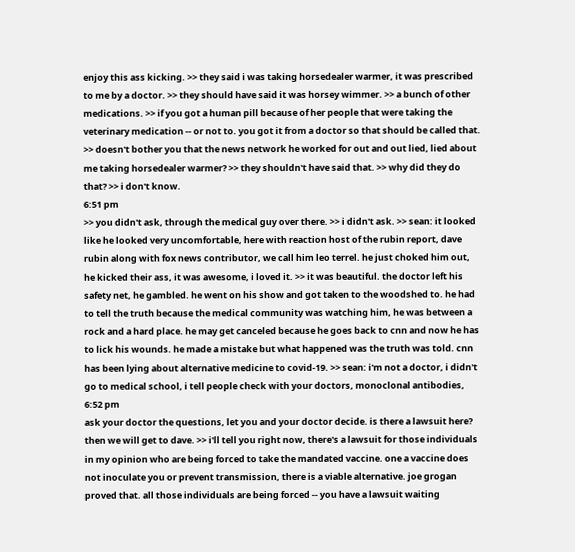enjoy this ass kicking. >> they said i was taking horsedealer warmer, it was prescribed to me by a doctor. >> they should have said it was horsey wimmer. >> a bunch of other medications. >> if you got a human pill because of her people that were taking the veterinary medication -- or not to. you got it from a doctor so that should be called that. >> doesn't bother you that the news network he worked for out and out lied, lied about me taking horsedealer warmer? >> they shouldn't have said that. >> why did they do that? >> i don't know.
6:51 pm
>> you didn't ask, through the medical guy over there. >> i didn't ask. >> sean: it looked like he looked very uncomfortable, here with reaction host of the rubin report, dave rubin along with fox news contributor, we call him leo terrel. he just choked him out, he kicked their ass, it was awesome, i loved it. >> it was beautiful. the doctor left his safety net, he gambled. he went on his show and got taken to the woodshed to. he had to tell the truth because the medical community was watching him, he was between a rock and a hard place. he may get canceled because he goes back to cnn and now he has to lick his wounds. he made a mistake but what happened was the truth was told. cnn has been lying about alternative medicine to covid-19. >> sean: i'm not a doctor, i didn't go to medical school, i tell people check with your doctors, monoclonal antibodies,
6:52 pm
ask your doctor the questions, let you and your doctor decide. is there a lawsuit here? then we will get to dave. >> i'll tell you right now, there's a lawsuit for those individuals in my opinion who are being forced to take the mandated vaccine. one a vaccine does not inoculate you or prevent transmission, there is a viable alternative. joe grogan proved that. all those individuals are being forced -- you have a lawsuit waiting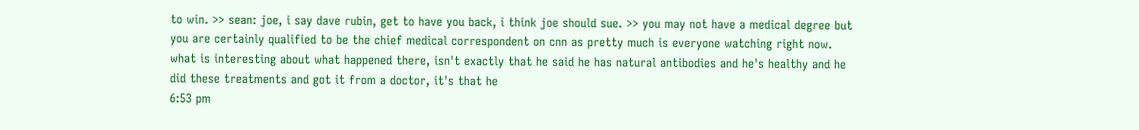to win. >> sean: joe, i say dave rubin, get to have you back, i think joe should sue. >> you may not have a medical degree but you are certainly qualified to be the chief medical correspondent on cnn as pretty much is everyone watching right now. what is interesting about what happened there, isn't exactly that he said he has natural antibodies and he's healthy and he did these treatments and got it from a doctor, it's that he
6:53 pm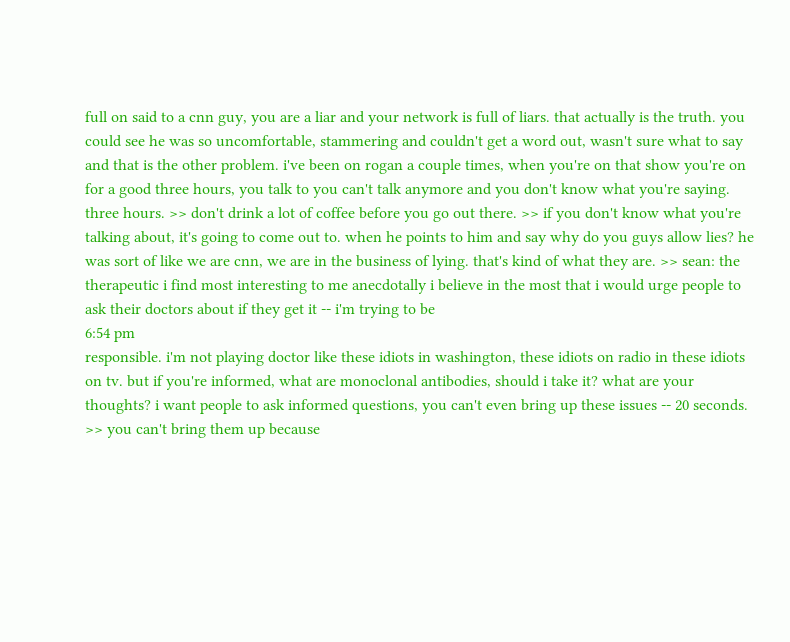full on said to a cnn guy, you are a liar and your network is full of liars. that actually is the truth. you could see he was so uncomfortable, stammering and couldn't get a word out, wasn't sure what to say and that is the other problem. i've been on rogan a couple times, when you're on that show you're on for a good three hours, you talk to you can't talk anymore and you don't know what you're saying. three hours. >> don't drink a lot of coffee before you go out there. >> if you don't know what you're talking about, it's going to come out to. when he points to him and say why do you guys allow lies? he was sort of like we are cnn, we are in the business of lying. that's kind of what they are. >> sean: the therapeutic i find most interesting to me anecdotally i believe in the most that i would urge people to ask their doctors about if they get it -- i'm trying to be
6:54 pm
responsible. i'm not playing doctor like these idiots in washington, these idiots on radio in these idiots on tv. but if you're informed, what are monoclonal antibodies, should i take it? what are your thoughts? i want people to ask informed questions, you can't even bring up these issues -- 20 seconds. >> you can't bring them up because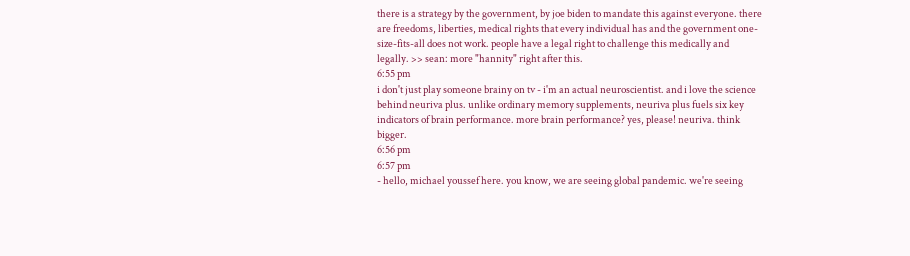there is a strategy by the government, by joe biden to mandate this against everyone. there are freedoms, liberties, medical rights that every individual has and the government one-size-fits-all does not work. people have a legal right to challenge this medically and legally. >> sean: more "hannity" right after this.
6:55 pm
i don't just play someone brainy on tv - i'm an actual neuroscientist. and i love the science behind neuriva plus. unlike ordinary memory supplements, neuriva plus fuels six key indicators of brain performance. more brain performance? yes, please! neuriva. think bigger.
6:56 pm
6:57 pm
- hello, michael youssef here. you know, we are seeing global pandemic. we're seeing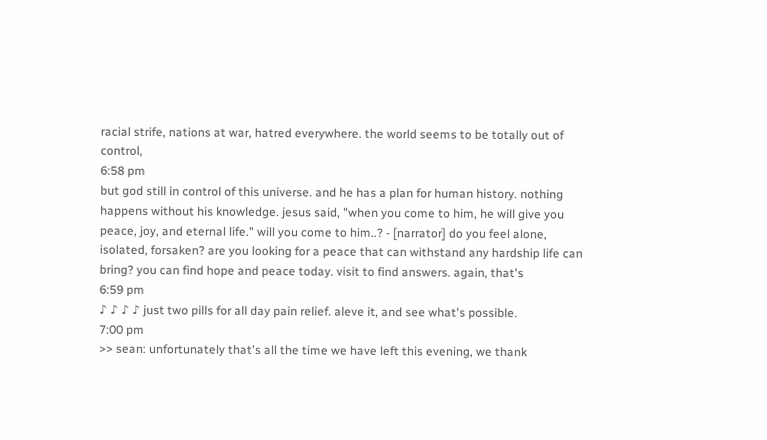racial strife, nations at war, hatred everywhere. the world seems to be totally out of control,
6:58 pm
but god still in control of this universe. and he has a plan for human history. nothing happens without his knowledge. jesus said, "when you come to him, he will give you peace, joy, and eternal life." will you come to him..? - [narrator] do you feel alone, isolated, forsaken? are you looking for a peace that can withstand any hardship life can bring? you can find hope and peace today. visit to find answers. again, that's
6:59 pm
♪ ♪ ♪ ♪ just two pills for all day pain relief. aleve it, and see what's possible.
7:00 pm
>> sean: unfortunately that's all the time we have left this evening, we thank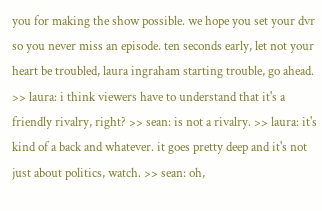you for making the show possible. we hope you set your dvr so you never miss an episode. ten seconds early, let not your heart be troubled, laura ingraham starting trouble, go ahead. >> laura: i think viewers have to understand that it's a friendly rivalry, right? >> sean: is not a rivalry. >> laura: it's kind of a back and whatever. it goes pretty deep and it's not just about politics, watch. >> sean: oh,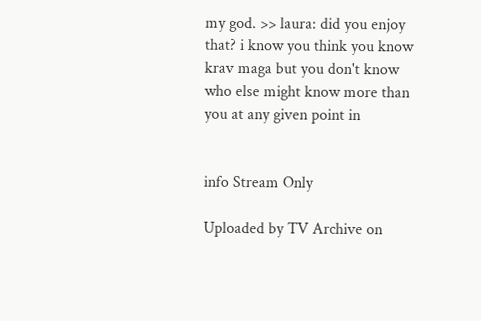my god. >> laura: did you enjoy that? i know you think you know krav maga but you don't know who else might know more than you at any given point in


info Stream Only

Uploaded by TV Archive on